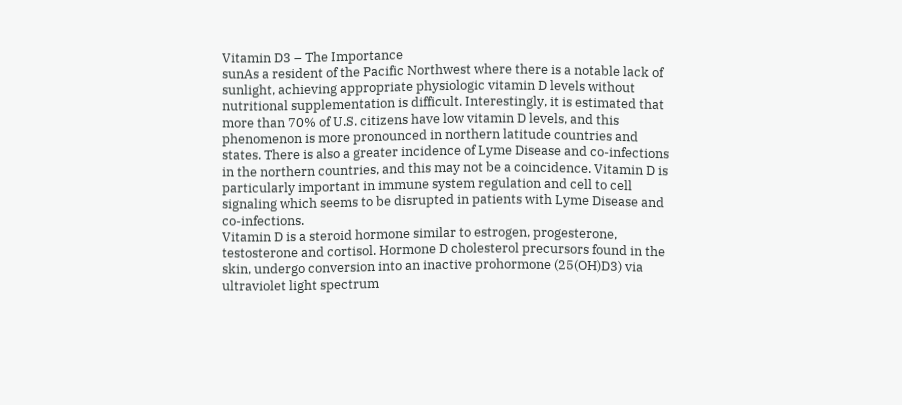Vitamin D3 – The Importance
sunAs a resident of the Pacific Northwest where there is a notable lack of sunlight, achieving appropriate physiologic vitamin D levels without nutritional supplementation is difficult. Interestingly, it is estimated that more than 70% of U.S. citizens have low vitamin D levels, and this phenomenon is more pronounced in northern latitude countries and states. There is also a greater incidence of Lyme Disease and co-infections in the northern countries, and this may not be a coincidence. Vitamin D is particularly important in immune system regulation and cell to cell signaling which seems to be disrupted in patients with Lyme Disease and co-infections.
Vitamin D is a steroid hormone similar to estrogen, progesterone, testosterone and cortisol. Hormone D cholesterol precursors found in the skin, undergo conversion into an inactive prohormone (25(OH)D3) via ultraviolet light spectrum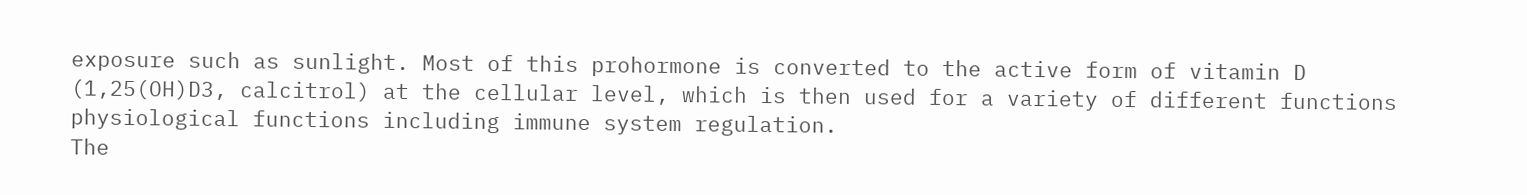exposure such as sunlight. Most of this prohormone is converted to the active form of vitamin D (1,25(OH)D3, calcitrol) at the cellular level, which is then used for a variety of different functions physiological functions including immune system regulation.
The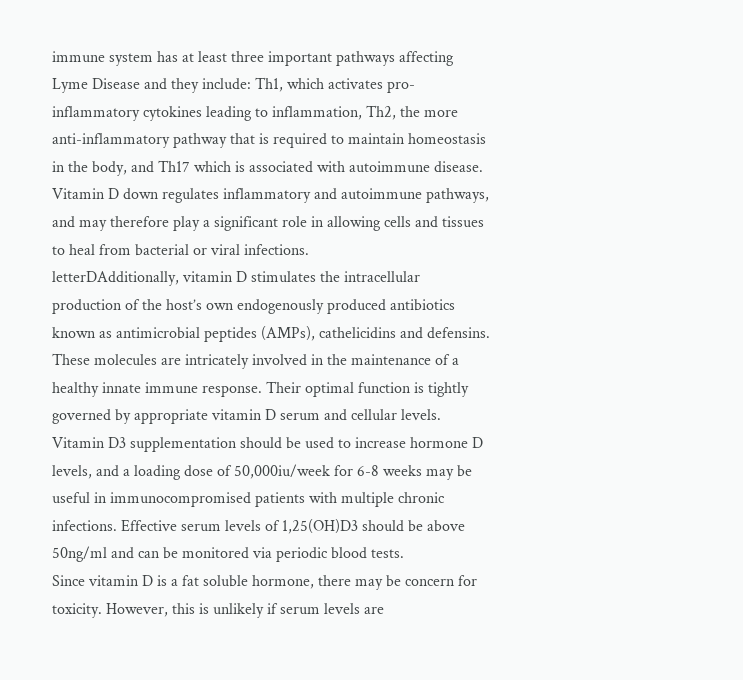immune system has at least three important pathways affecting Lyme Disease and they include: Th1, which activates pro-inflammatory cytokines leading to inflammation, Th2, the more anti-inflammatory pathway that is required to maintain homeostasis in the body, and Th17 which is associated with autoimmune disease. Vitamin D down regulates inflammatory and autoimmune pathways, and may therefore play a significant role in allowing cells and tissues to heal from bacterial or viral infections.
letterDAdditionally, vitamin D stimulates the intracellular production of the host’s own endogenously produced antibiotics known as antimicrobial peptides (AMPs), cathelicidins and defensins. These molecules are intricately involved in the maintenance of a healthy innate immune response. Their optimal function is tightly governed by appropriate vitamin D serum and cellular levels.
Vitamin D3 supplementation should be used to increase hormone D levels, and a loading dose of 50,000iu/week for 6-8 weeks may be useful in immunocompromised patients with multiple chronic infections. Effective serum levels of 1,25(OH)D3 should be above 50ng/ml and can be monitored via periodic blood tests.
Since vitamin D is a fat soluble hormone, there may be concern for toxicity. However, this is unlikely if serum levels are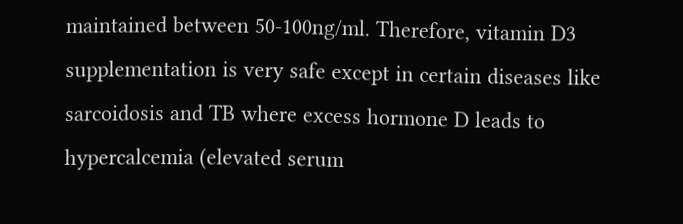maintained between 50-100ng/ml. Therefore, vitamin D3 supplementation is very safe except in certain diseases like sarcoidosis and TB where excess hormone D leads to hypercalcemia (elevated serum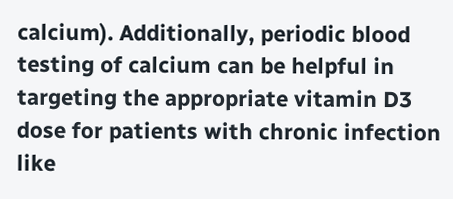calcium). Additionally, periodic blood testing of calcium can be helpful in targeting the appropriate vitamin D3 dose for patients with chronic infection like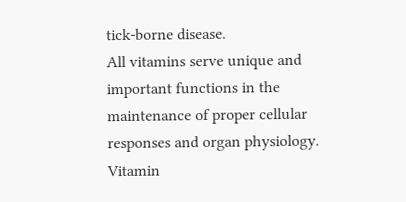tick-borne disease.
All vitamins serve unique and important functions in the maintenance of proper cellular responses and organ physiology. Vitamin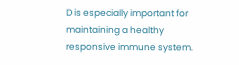D is especially important for maintaining a healthy responsive immune system.